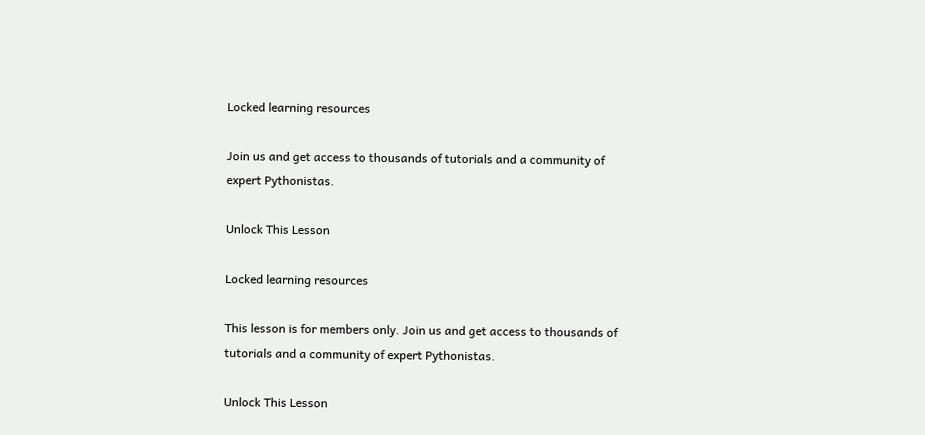Locked learning resources

Join us and get access to thousands of tutorials and a community of expert Pythonistas.

Unlock This Lesson

Locked learning resources

This lesson is for members only. Join us and get access to thousands of tutorials and a community of expert Pythonistas.

Unlock This Lesson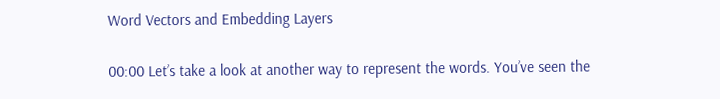Word Vectors and Embedding Layers

00:00 Let’s take a look at another way to represent the words. You’ve seen the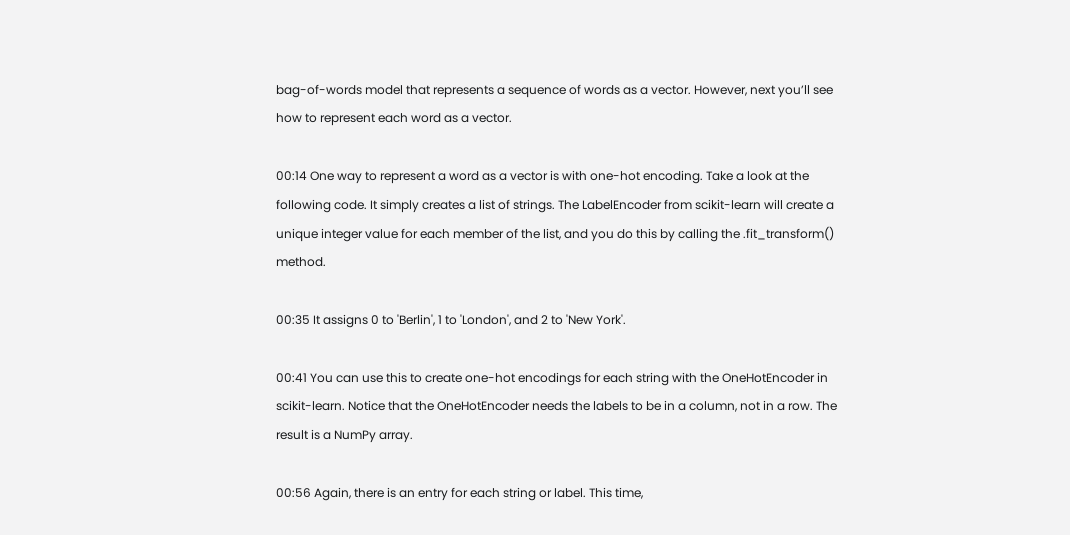bag-of-words model that represents a sequence of words as a vector. However, next you’ll see how to represent each word as a vector.

00:14 One way to represent a word as a vector is with one-hot encoding. Take a look at the following code. It simply creates a list of strings. The LabelEncoder from scikit-learn will create a unique integer value for each member of the list, and you do this by calling the .fit_transform() method.

00:35 It assigns 0 to 'Berlin', 1 to 'London', and 2 to 'New York'.

00:41 You can use this to create one-hot encodings for each string with the OneHotEncoder in scikit-learn. Notice that the OneHotEncoder needs the labels to be in a column, not in a row. The result is a NumPy array.

00:56 Again, there is an entry for each string or label. This time,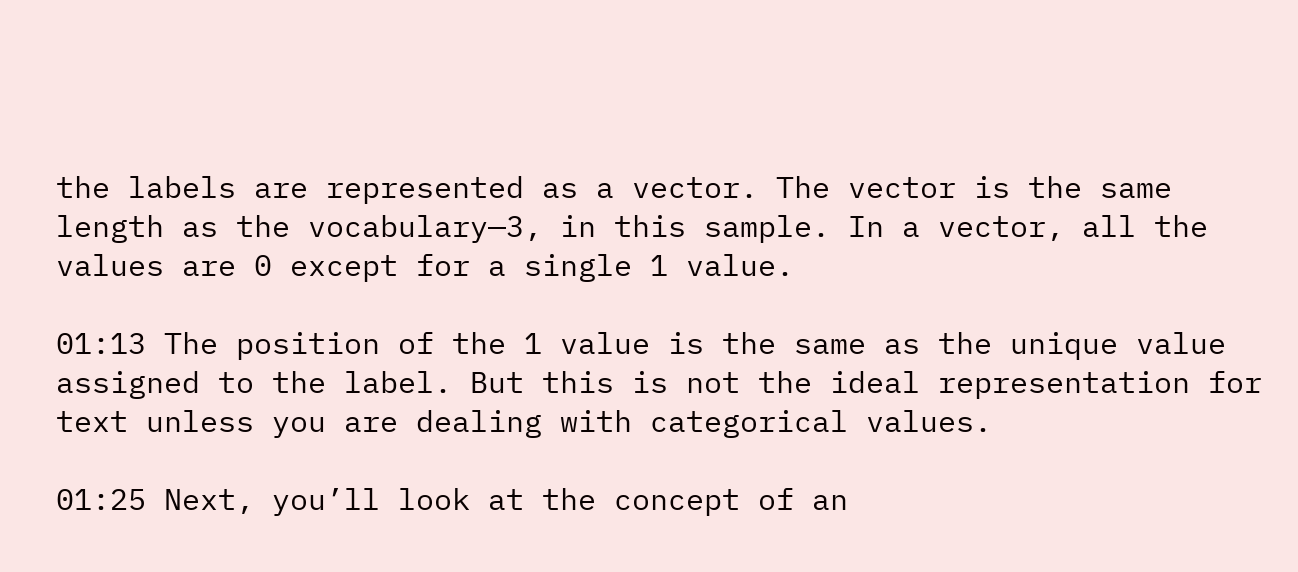the labels are represented as a vector. The vector is the same length as the vocabulary—3, in this sample. In a vector, all the values are 0 except for a single 1 value.

01:13 The position of the 1 value is the same as the unique value assigned to the label. But this is not the ideal representation for text unless you are dealing with categorical values.

01:25 Next, you’ll look at the concept of an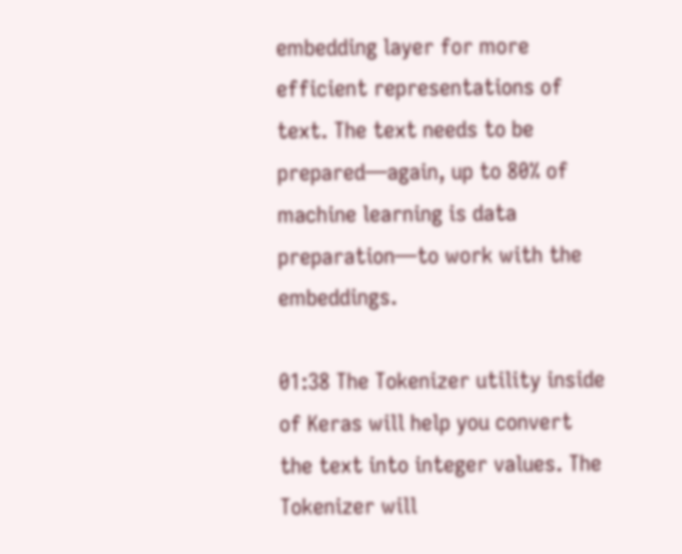embedding layer for more efficient representations of text. The text needs to be prepared—again, up to 80% of machine learning is data preparation—to work with the embeddings.

01:38 The Tokenizer utility inside of Keras will help you convert the text into integer values. The Tokenizer will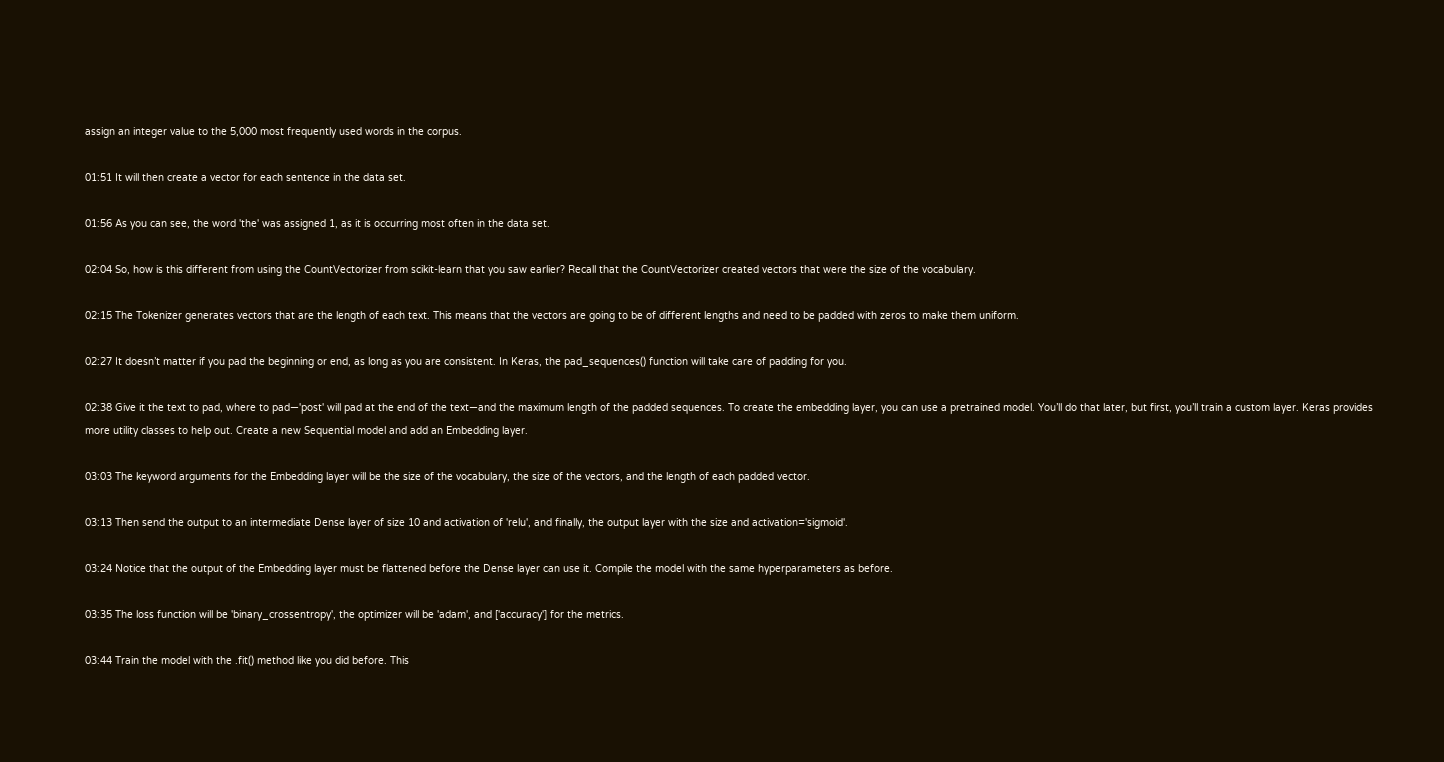assign an integer value to the 5,000 most frequently used words in the corpus.

01:51 It will then create a vector for each sentence in the data set.

01:56 As you can see, the word 'the' was assigned 1, as it is occurring most often in the data set.

02:04 So, how is this different from using the CountVectorizer from scikit-learn that you saw earlier? Recall that the CountVectorizer created vectors that were the size of the vocabulary.

02:15 The Tokenizer generates vectors that are the length of each text. This means that the vectors are going to be of different lengths and need to be padded with zeros to make them uniform.

02:27 It doesn’t matter if you pad the beginning or end, as long as you are consistent. In Keras, the pad_sequences() function will take care of padding for you.

02:38 Give it the text to pad, where to pad—'post' will pad at the end of the text—and the maximum length of the padded sequences. To create the embedding layer, you can use a pretrained model. You’ll do that later, but first, you’ll train a custom layer. Keras provides more utility classes to help out. Create a new Sequential model and add an Embedding layer.

03:03 The keyword arguments for the Embedding layer will be the size of the vocabulary, the size of the vectors, and the length of each padded vector.

03:13 Then send the output to an intermediate Dense layer of size 10 and activation of 'relu', and finally, the output layer with the size and activation='sigmoid'.

03:24 Notice that the output of the Embedding layer must be flattened before the Dense layer can use it. Compile the model with the same hyperparameters as before.

03:35 The loss function will be 'binary_crossentropy', the optimizer will be 'adam', and ['accuracy'] for the metrics.

03:44 Train the model with the .fit() method like you did before. This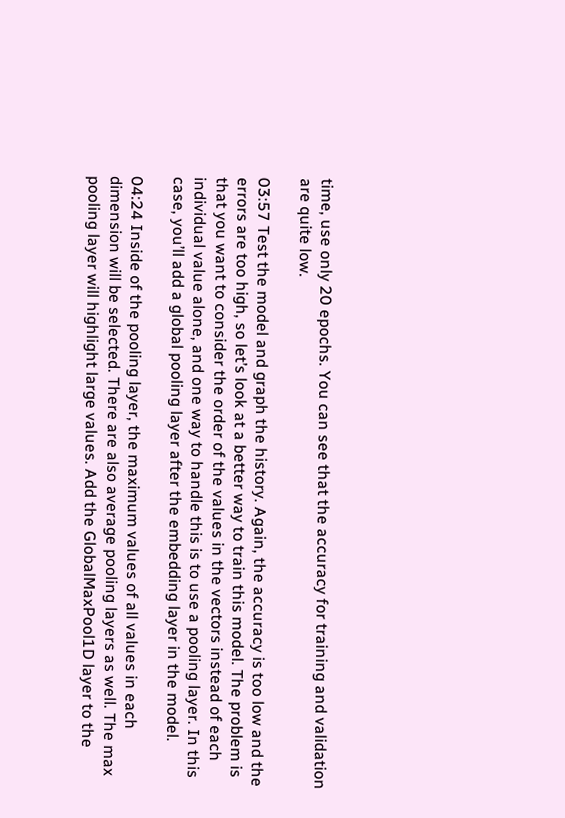time, use only 20 epochs. You can see that the accuracy for training and validation are quite low.

03:57 Test the model and graph the history. Again, the accuracy is too low and the errors are too high, so let’s look at a better way to train this model. The problem is that you want to consider the order of the values in the vectors instead of each individual value alone, and one way to handle this is to use a pooling layer. In this case, you’ll add a global pooling layer after the embedding layer in the model.

04:24 Inside of the pooling layer, the maximum values of all values in each dimension will be selected. There are also average pooling layers as well. The max pooling layer will highlight large values. Add the GlobalMaxPool1D layer to the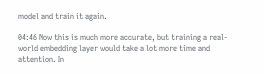model and train it again.

04:46 Now this is much more accurate, but training a real-world embedding layer would take a lot more time and attention. In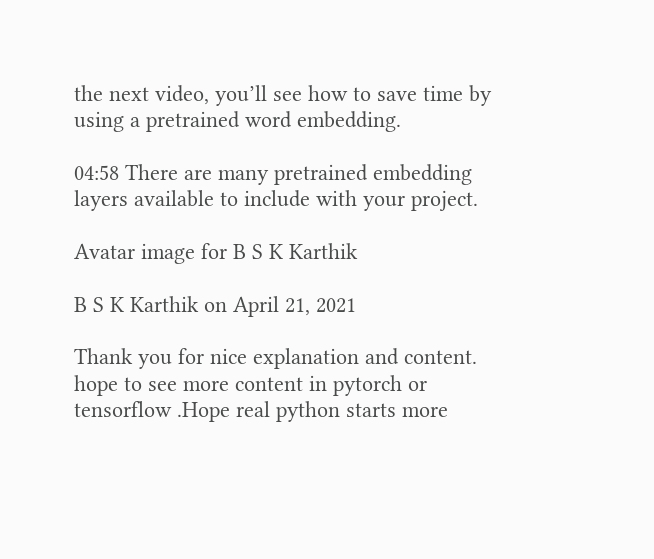the next video, you’ll see how to save time by using a pretrained word embedding.

04:58 There are many pretrained embedding layers available to include with your project.

Avatar image for B S K Karthik

B S K Karthik on April 21, 2021

Thank you for nice explanation and content. hope to see more content in pytorch or tensorflow .Hope real python starts more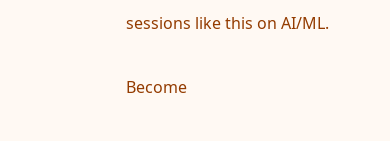sessions like this on AI/ML.

Become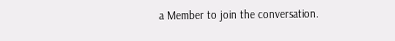a Member to join the conversation.